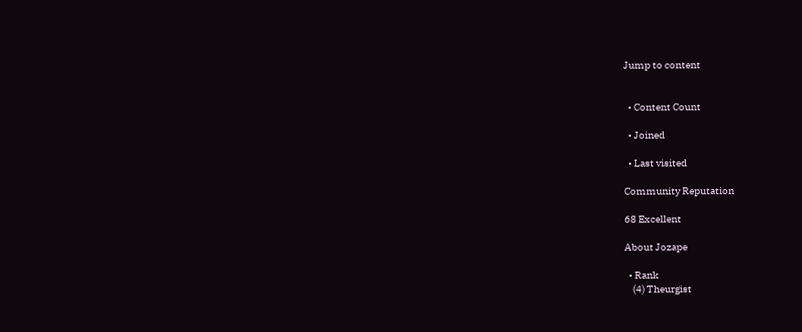Jump to content


  • Content Count

  • Joined

  • Last visited

Community Reputation

68 Excellent

About Jozape

  • Rank
    (4) Theurgist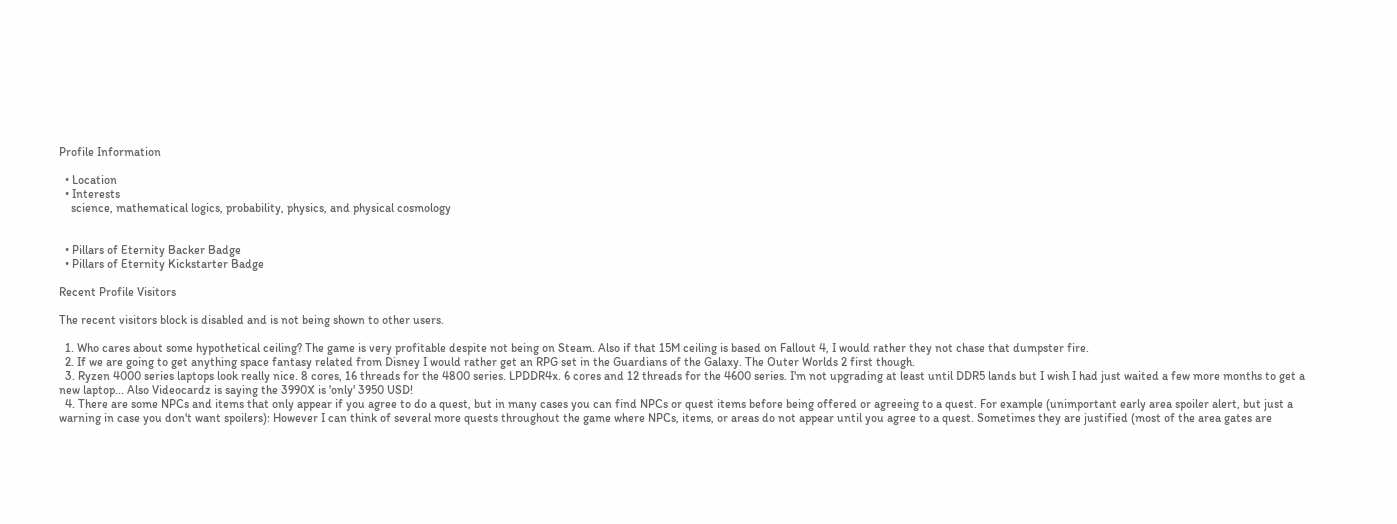Profile Information

  • Location
  • Interests
    science, mathematical logics, probability, physics, and physical cosmology


  • Pillars of Eternity Backer Badge
  • Pillars of Eternity Kickstarter Badge

Recent Profile Visitors

The recent visitors block is disabled and is not being shown to other users.

  1. Who cares about some hypothetical ceiling? The game is very profitable despite not being on Steam. Also if that 15M ceiling is based on Fallout 4, I would rather they not chase that dumpster fire.
  2. If we are going to get anything space fantasy related from Disney I would rather get an RPG set in the Guardians of the Galaxy. The Outer Worlds 2 first though.
  3. Ryzen 4000 series laptops look really nice. 8 cores, 16 threads for the 4800 series. LPDDR4x. 6 cores and 12 threads for the 4600 series. I'm not upgrading at least until DDR5 lands but I wish I had just waited a few more months to get a new laptop... Also Videocardz is saying the 3990X is 'only' 3950 USD!
  4. There are some NPCs and items that only appear if you agree to do a quest, but in many cases you can find NPCs or quest items before being offered or agreeing to a quest. For example (unimportant early area spoiler alert, but just a warning in case you don't want spoilers): However I can think of several more quests throughout the game where NPCs, items, or areas do not appear until you agree to a quest. Sometimes they are justified (most of the area gates are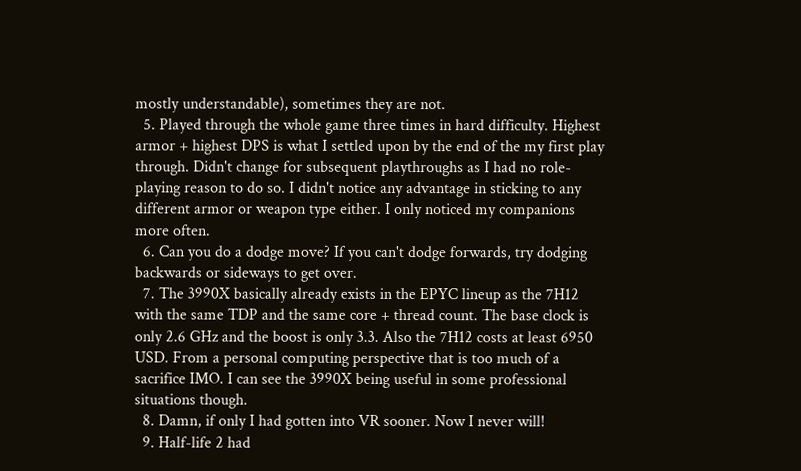mostly understandable), sometimes they are not.
  5. Played through the whole game three times in hard difficulty. Highest armor + highest DPS is what I settled upon by the end of the my first play through. Didn't change for subsequent playthroughs as I had no role-playing reason to do so. I didn't notice any advantage in sticking to any different armor or weapon type either. I only noticed my companions more often.
  6. Can you do a dodge move? If you can't dodge forwards, try dodging backwards or sideways to get over.
  7. The 3990X basically already exists in the EPYC lineup as the 7H12 with the same TDP and the same core + thread count. The base clock is only 2.6 GHz and the boost is only 3.3. Also the 7H12 costs at least 6950 USD. From a personal computing perspective that is too much of a sacrifice IMO. I can see the 3990X being useful in some professional situations though.
  8. Damn, if only I had gotten into VR sooner. Now I never will!
  9. Half-life 2 had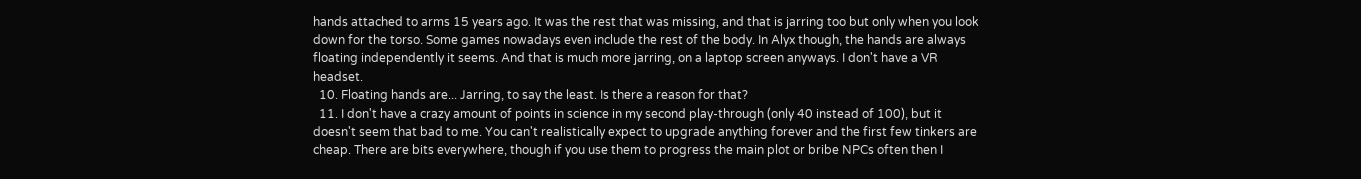hands attached to arms 15 years ago. It was the rest that was missing, and that is jarring too but only when you look down for the torso. Some games nowadays even include the rest of the body. In Alyx though, the hands are always floating independently it seems. And that is much more jarring, on a laptop screen anyways. I don't have a VR headset.
  10. Floating hands are... Jarring, to say the least. Is there a reason for that?
  11. I don't have a crazy amount of points in science in my second play-through (only 40 instead of 100), but it doesn't seem that bad to me. You can't realistically expect to upgrade anything forever and the first few tinkers are cheap. There are bits everywhere, though if you use them to progress the main plot or bribe NPCs often then I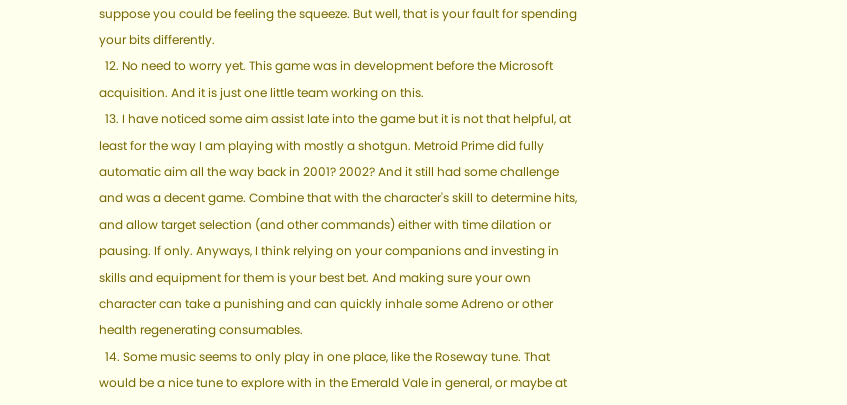suppose you could be feeling the squeeze. But well, that is your fault for spending your bits differently.
  12. No need to worry yet. This game was in development before the Microsoft acquisition. And it is just one little team working on this.
  13. I have noticed some aim assist late into the game but it is not that helpful, at least for the way I am playing with mostly a shotgun. Metroid Prime did fully automatic aim all the way back in 2001? 2002? And it still had some challenge and was a decent game. Combine that with the character's skill to determine hits, and allow target selection (and other commands) either with time dilation or pausing. If only. Anyways, I think relying on your companions and investing in skills and equipment for them is your best bet. And making sure your own character can take a punishing and can quickly inhale some Adreno or other health regenerating consumables.
  14. Some music seems to only play in one place, like the Roseway tune. That would be a nice tune to explore with in the Emerald Vale in general, or maybe at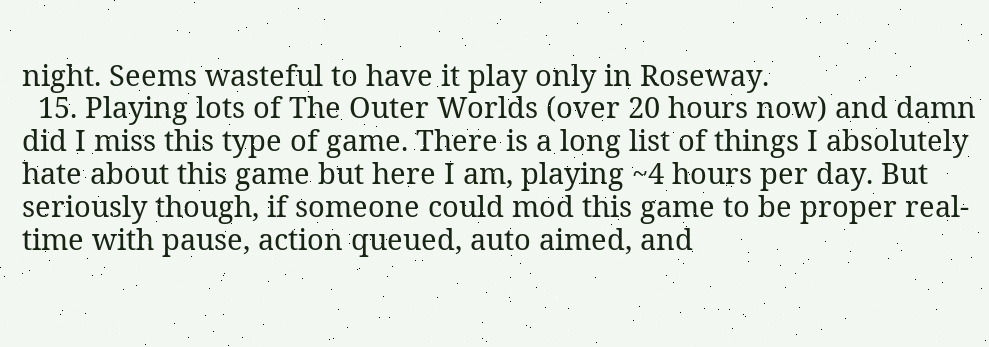night. Seems wasteful to have it play only in Roseway.
  15. Playing lots of The Outer Worlds (over 20 hours now) and damn did I miss this type of game. There is a long list of things I absolutely hate about this game but here I am, playing ~4 hours per day. But seriously though, if someone could mod this game to be proper real-time with pause, action queued, auto aimed, and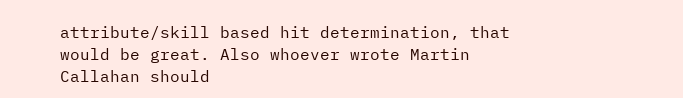attribute/skill based hit determination, that would be great. Also whoever wrote Martin Callahan should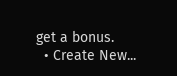get a bonus.
  • Create New...